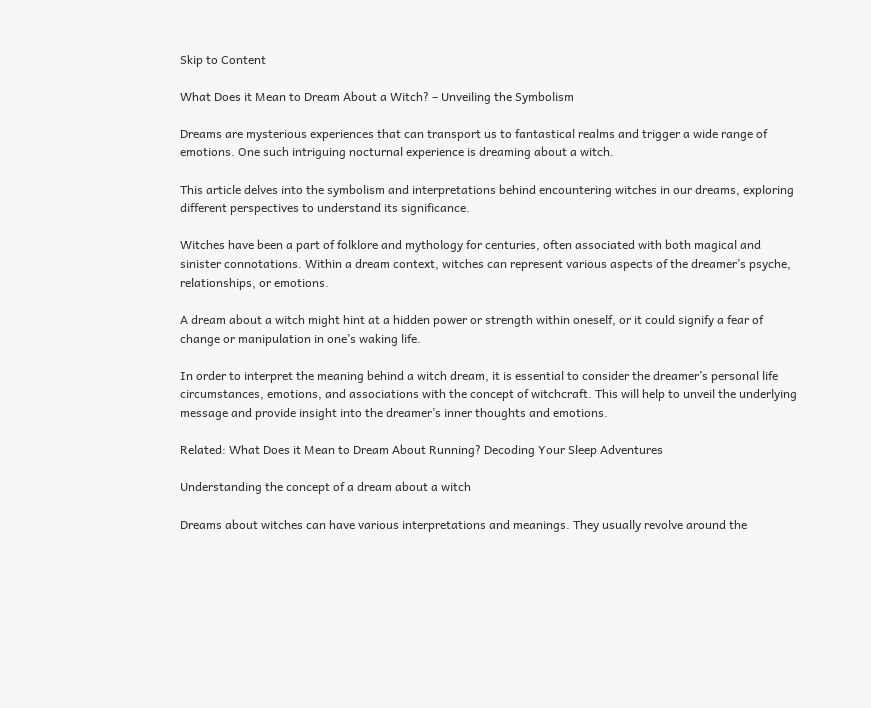Skip to Content

What Does it Mean to Dream About a Witch? – Unveiling the Symbolism

Dreams are mysterious experiences that can transport us to fantastical realms and trigger a wide range of emotions. One such intriguing nocturnal experience is dreaming about a witch.

This article delves into the symbolism and interpretations behind encountering witches in our dreams, exploring different perspectives to understand its significance.

Witches have been a part of folklore and mythology for centuries, often associated with both magical and sinister connotations. Within a dream context, witches can represent various aspects of the dreamer’s psyche, relationships, or emotions.

A dream about a witch might hint at a hidden power or strength within oneself, or it could signify a fear of change or manipulation in one’s waking life.

In order to interpret the meaning behind a witch dream, it is essential to consider the dreamer’s personal life circumstances, emotions, and associations with the concept of witchcraft. This will help to unveil the underlying message and provide insight into the dreamer’s inner thoughts and emotions.

Related: What Does it Mean to Dream About Running? Decoding Your Sleep Adventures

Understanding the concept of a dream about a witch

Dreams about witches can have various interpretations and meanings. They usually revolve around the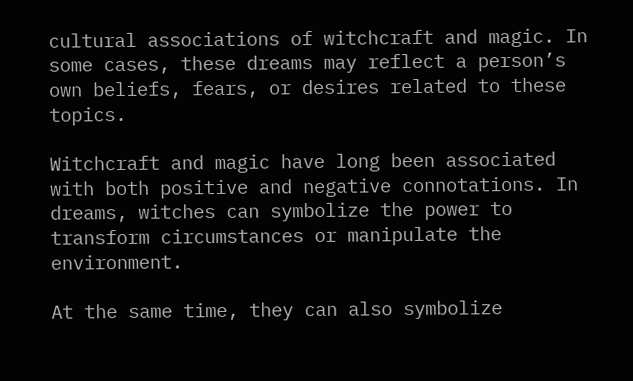cultural associations of witchcraft and magic. In some cases, these dreams may reflect a person’s own beliefs, fears, or desires related to these topics.

Witchcraft and magic have long been associated with both positive and negative connotations. In dreams, witches can symbolize the power to transform circumstances or manipulate the environment.

At the same time, they can also symbolize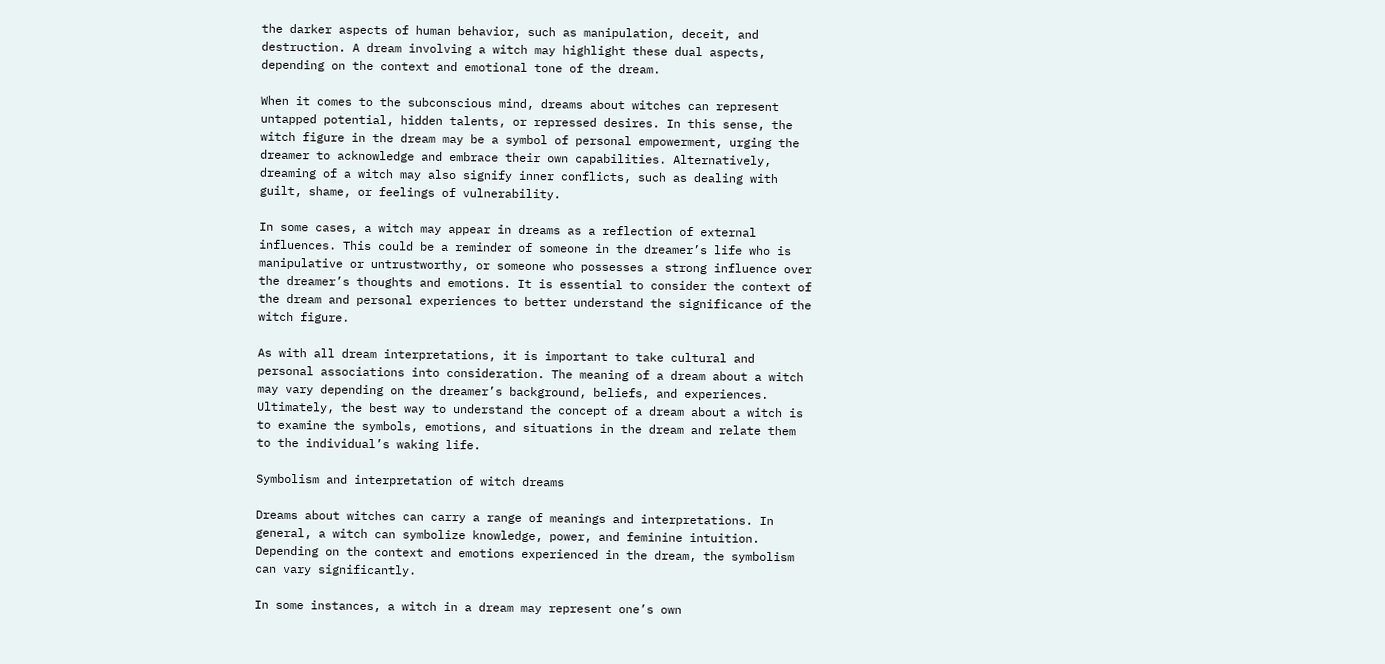the darker aspects of human behavior, such as manipulation, deceit, and destruction. A dream involving a witch may highlight these dual aspects, depending on the context and emotional tone of the dream.

When it comes to the subconscious mind, dreams about witches can represent untapped potential, hidden talents, or repressed desires. In this sense, the witch figure in the dream may be a symbol of personal empowerment, urging the dreamer to acknowledge and embrace their own capabilities. Alternatively, dreaming of a witch may also signify inner conflicts, such as dealing with guilt, shame, or feelings of vulnerability.

In some cases, a witch may appear in dreams as a reflection of external influences. This could be a reminder of someone in the dreamer’s life who is manipulative or untrustworthy, or someone who possesses a strong influence over the dreamer’s thoughts and emotions. It is essential to consider the context of the dream and personal experiences to better understand the significance of the witch figure.

As with all dream interpretations, it is important to take cultural and personal associations into consideration. The meaning of a dream about a witch may vary depending on the dreamer’s background, beliefs, and experiences. Ultimately, the best way to understand the concept of a dream about a witch is to examine the symbols, emotions, and situations in the dream and relate them to the individual’s waking life.

Symbolism and interpretation of witch dreams

Dreams about witches can carry a range of meanings and interpretations. In general, a witch can symbolize knowledge, power, and feminine intuition. Depending on the context and emotions experienced in the dream, the symbolism can vary significantly.

In some instances, a witch in a dream may represent one’s own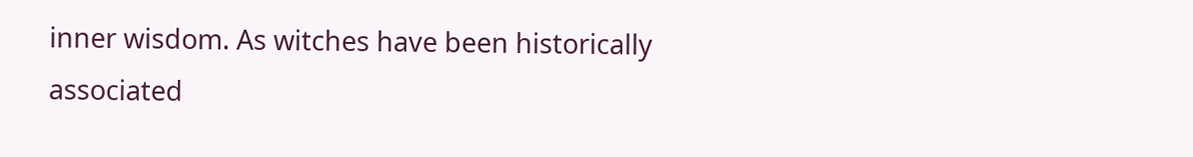inner wisdom. As witches have been historically associated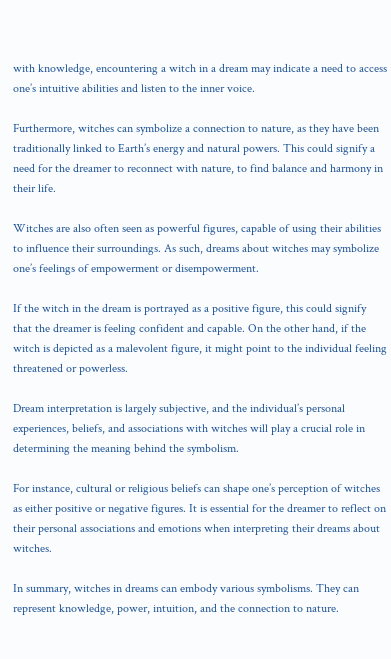with knowledge, encountering a witch in a dream may indicate a need to access one’s intuitive abilities and listen to the inner voice.

Furthermore, witches can symbolize a connection to nature, as they have been traditionally linked to Earth’s energy and natural powers. This could signify a need for the dreamer to reconnect with nature, to find balance and harmony in their life.

Witches are also often seen as powerful figures, capable of using their abilities to influence their surroundings. As such, dreams about witches may symbolize one’s feelings of empowerment or disempowerment.

If the witch in the dream is portrayed as a positive figure, this could signify that the dreamer is feeling confident and capable. On the other hand, if the witch is depicted as a malevolent figure, it might point to the individual feeling threatened or powerless.

Dream interpretation is largely subjective, and the individual’s personal experiences, beliefs, and associations with witches will play a crucial role in determining the meaning behind the symbolism.

For instance, cultural or religious beliefs can shape one’s perception of witches as either positive or negative figures. It is essential for the dreamer to reflect on their personal associations and emotions when interpreting their dreams about witches.

In summary, witches in dreams can embody various symbolisms. They can represent knowledge, power, intuition, and the connection to nature.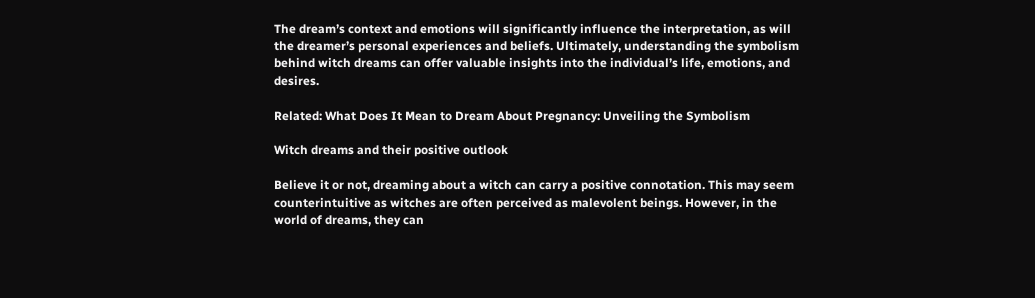The dream’s context and emotions will significantly influence the interpretation, as will the dreamer’s personal experiences and beliefs. Ultimately, understanding the symbolism behind witch dreams can offer valuable insights into the individual’s life, emotions, and desires.

Related: What Does It Mean to Dream About Pregnancy: Unveiling the Symbolism

Witch dreams and their positive outlook

Believe it or not, dreaming about a witch can carry a positive connotation. This may seem counterintuitive as witches are often perceived as malevolent beings. However, in the world of dreams, they can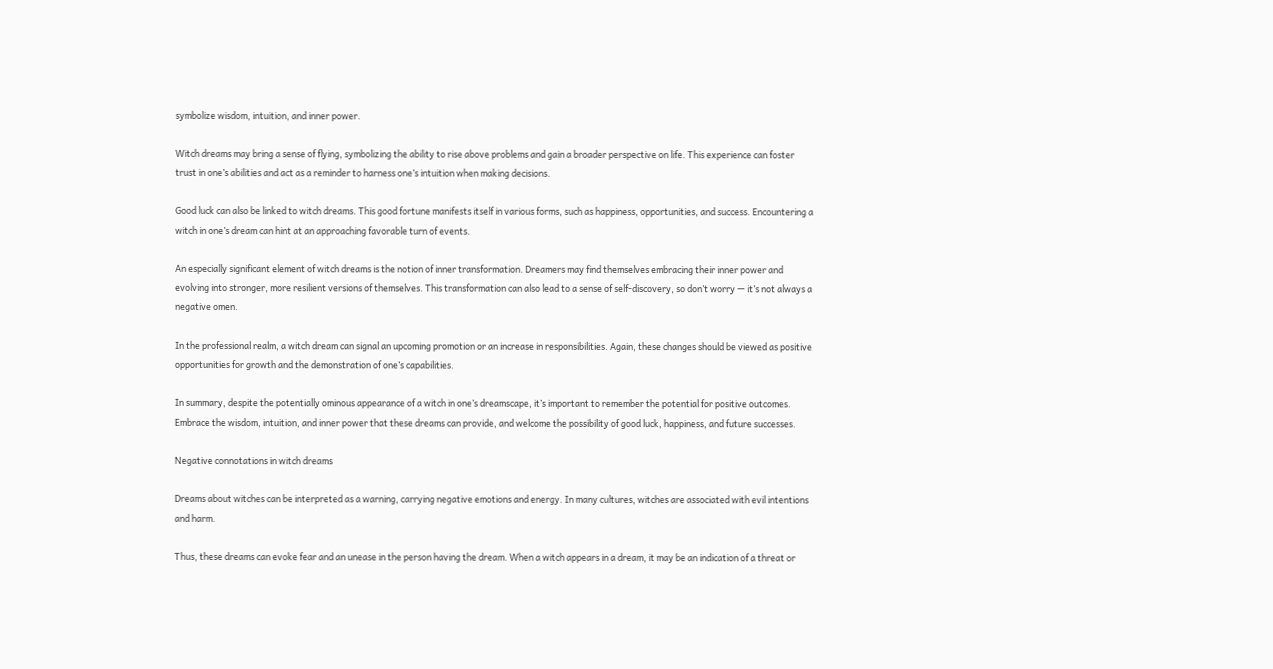symbolize wisdom, intuition, and inner power.

Witch dreams may bring a sense of flying, symbolizing the ability to rise above problems and gain a broader perspective on life. This experience can foster trust in one’s abilities and act as a reminder to harness one’s intuition when making decisions.

Good luck can also be linked to witch dreams. This good fortune manifests itself in various forms, such as happiness, opportunities, and success. Encountering a witch in one’s dream can hint at an approaching favorable turn of events.

An especially significant element of witch dreams is the notion of inner transformation. Dreamers may find themselves embracing their inner power and evolving into stronger, more resilient versions of themselves. This transformation can also lead to a sense of self-discovery, so don’t worry — it’s not always a negative omen.

In the professional realm, a witch dream can signal an upcoming promotion or an increase in responsibilities. Again, these changes should be viewed as positive opportunities for growth and the demonstration of one’s capabilities.

In summary, despite the potentially ominous appearance of a witch in one’s dreamscape, it’s important to remember the potential for positive outcomes. Embrace the wisdom, intuition, and inner power that these dreams can provide, and welcome the possibility of good luck, happiness, and future successes.

Negative connotations in witch dreams

Dreams about witches can be interpreted as a warning, carrying negative emotions and energy. In many cultures, witches are associated with evil intentions and harm.

Thus, these dreams can evoke fear and an unease in the person having the dream. When a witch appears in a dream, it may be an indication of a threat or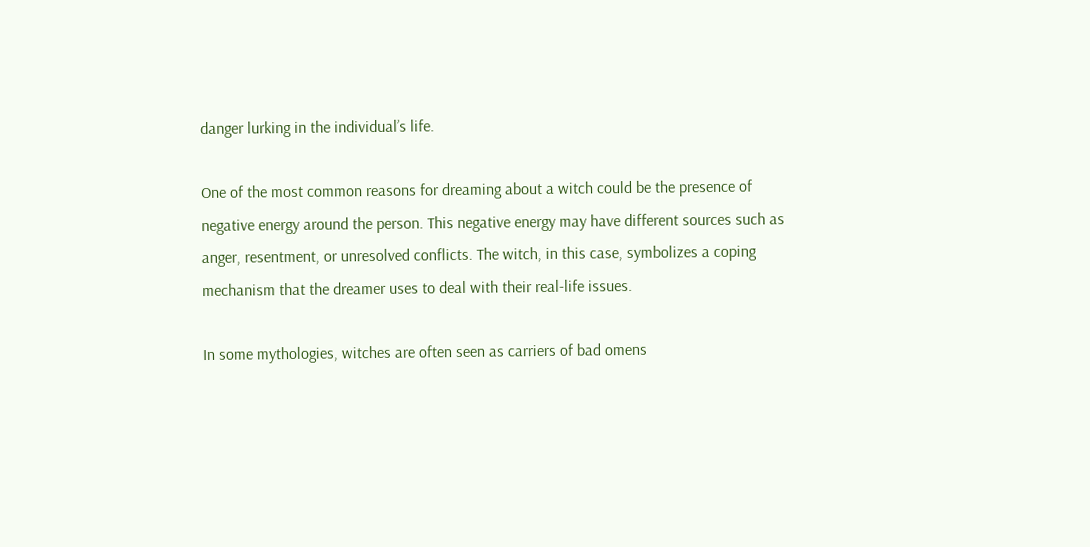danger lurking in the individual’s life.

One of the most common reasons for dreaming about a witch could be the presence of negative energy around the person. This negative energy may have different sources such as anger, resentment, or unresolved conflicts. The witch, in this case, symbolizes a coping mechanism that the dreamer uses to deal with their real-life issues.

In some mythologies, witches are often seen as carriers of bad omens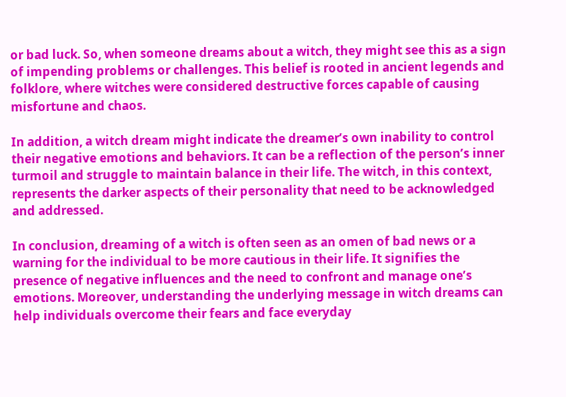or bad luck. So, when someone dreams about a witch, they might see this as a sign of impending problems or challenges. This belief is rooted in ancient legends and folklore, where witches were considered destructive forces capable of causing misfortune and chaos.

In addition, a witch dream might indicate the dreamer’s own inability to control their negative emotions and behaviors. It can be a reflection of the person’s inner turmoil and struggle to maintain balance in their life. The witch, in this context, represents the darker aspects of their personality that need to be acknowledged and addressed.

In conclusion, dreaming of a witch is often seen as an omen of bad news or a warning for the individual to be more cautious in their life. It signifies the presence of negative influences and the need to confront and manage one’s emotions. Moreover, understanding the underlying message in witch dreams can help individuals overcome their fears and face everyday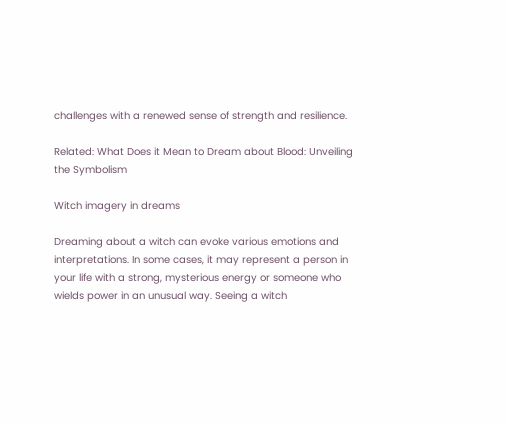challenges with a renewed sense of strength and resilience.

Related: What Does it Mean to Dream about Blood: Unveiling the Symbolism

Witch imagery in dreams

Dreaming about a witch can evoke various emotions and interpretations. In some cases, it may represent a person in your life with a strong, mysterious energy or someone who wields power in an unusual way. Seeing a witch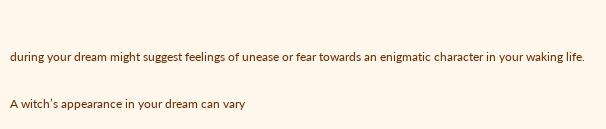during your dream might suggest feelings of unease or fear towards an enigmatic character in your waking life.

A witch’s appearance in your dream can vary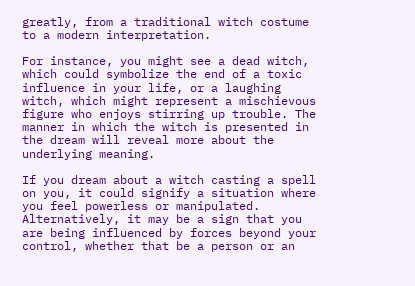greatly, from a traditional witch costume to a modern interpretation.

For instance, you might see a dead witch, which could symbolize the end of a toxic influence in your life, or a laughing witch, which might represent a mischievous figure who enjoys stirring up trouble. The manner in which the witch is presented in the dream will reveal more about the underlying meaning.

If you dream about a witch casting a spell on you, it could signify a situation where you feel powerless or manipulated. Alternatively, it may be a sign that you are being influenced by forces beyond your control, whether that be a person or an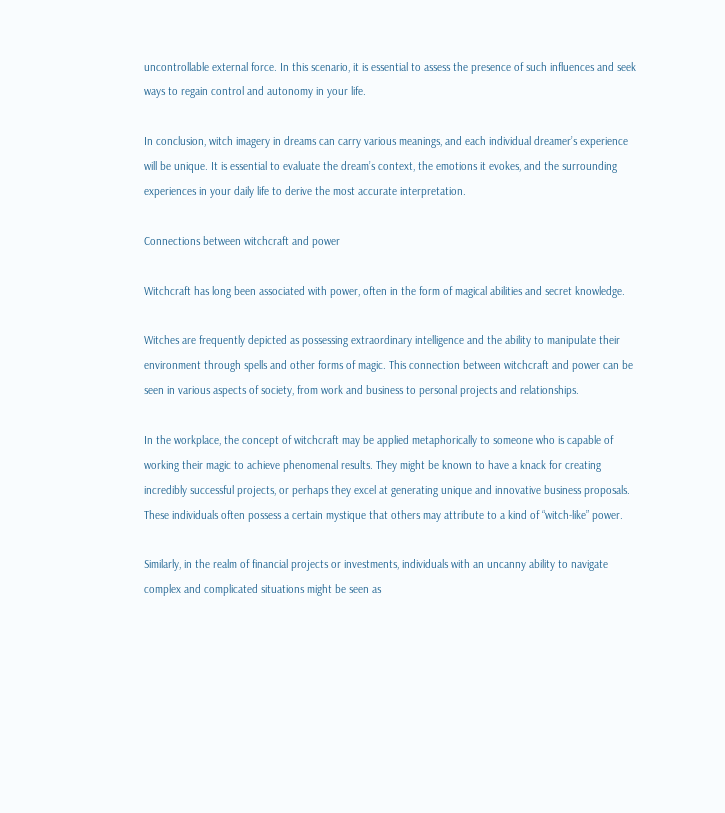uncontrollable external force. In this scenario, it is essential to assess the presence of such influences and seek ways to regain control and autonomy in your life.

In conclusion, witch imagery in dreams can carry various meanings, and each individual dreamer’s experience will be unique. It is essential to evaluate the dream’s context, the emotions it evokes, and the surrounding experiences in your daily life to derive the most accurate interpretation.

Connections between witchcraft and power

Witchcraft has long been associated with power, often in the form of magical abilities and secret knowledge.

Witches are frequently depicted as possessing extraordinary intelligence and the ability to manipulate their environment through spells and other forms of magic. This connection between witchcraft and power can be seen in various aspects of society, from work and business to personal projects and relationships.

In the workplace, the concept of witchcraft may be applied metaphorically to someone who is capable of working their magic to achieve phenomenal results. They might be known to have a knack for creating incredibly successful projects, or perhaps they excel at generating unique and innovative business proposals. These individuals often possess a certain mystique that others may attribute to a kind of “witch-like” power.

Similarly, in the realm of financial projects or investments, individuals with an uncanny ability to navigate complex and complicated situations might be seen as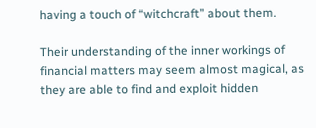having a touch of “witchcraft” about them.

Their understanding of the inner workings of financial matters may seem almost magical, as they are able to find and exploit hidden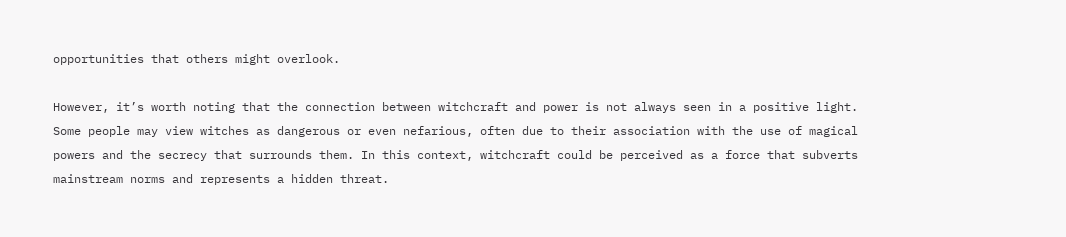opportunities that others might overlook.

However, it’s worth noting that the connection between witchcraft and power is not always seen in a positive light. Some people may view witches as dangerous or even nefarious, often due to their association with the use of magical powers and the secrecy that surrounds them. In this context, witchcraft could be perceived as a force that subverts mainstream norms and represents a hidden threat.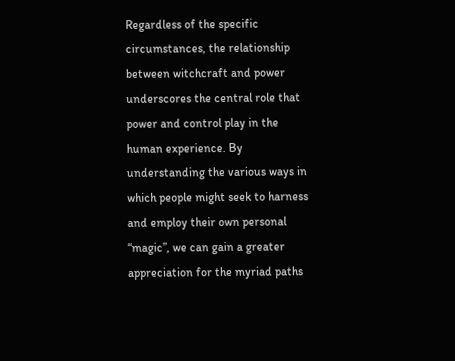Regardless of the specific circumstances, the relationship between witchcraft and power underscores the central role that power and control play in the human experience. By understanding the various ways in which people might seek to harness and employ their own personal “magic”, we can gain a greater appreciation for the myriad paths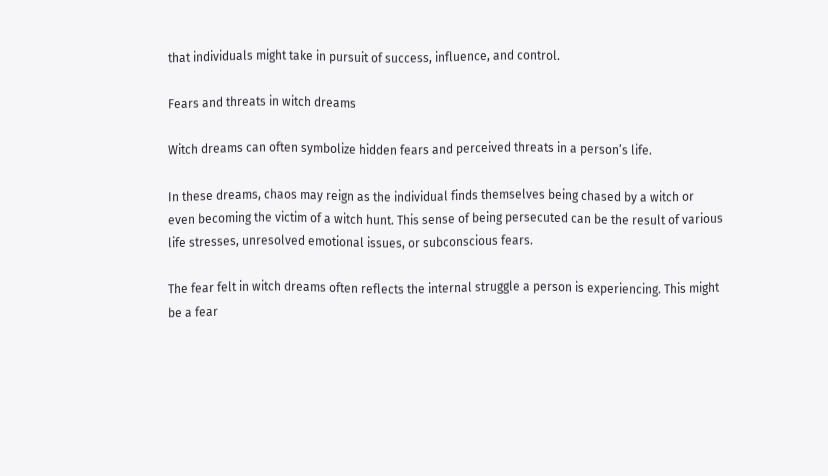that individuals might take in pursuit of success, influence, and control.

Fears and threats in witch dreams

Witch dreams can often symbolize hidden fears and perceived threats in a person’s life.

In these dreams, chaos may reign as the individual finds themselves being chased by a witch or even becoming the victim of a witch hunt. This sense of being persecuted can be the result of various life stresses, unresolved emotional issues, or subconscious fears.

The fear felt in witch dreams often reflects the internal struggle a person is experiencing. This might be a fear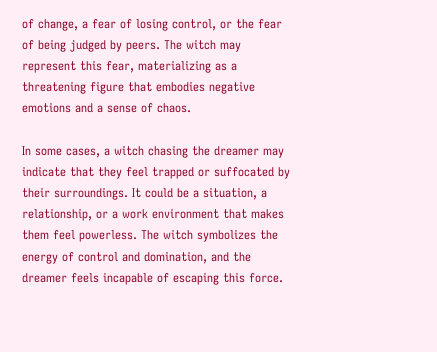of change, a fear of losing control, or the fear of being judged by peers. The witch may represent this fear, materializing as a threatening figure that embodies negative emotions and a sense of chaos.

In some cases, a witch chasing the dreamer may indicate that they feel trapped or suffocated by their surroundings. It could be a situation, a relationship, or a work environment that makes them feel powerless. The witch symbolizes the energy of control and domination, and the dreamer feels incapable of escaping this force.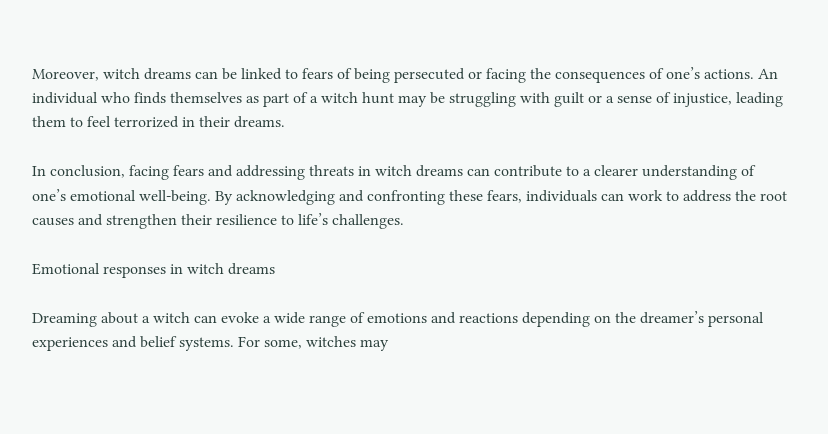Moreover, witch dreams can be linked to fears of being persecuted or facing the consequences of one’s actions. An individual who finds themselves as part of a witch hunt may be struggling with guilt or a sense of injustice, leading them to feel terrorized in their dreams.

In conclusion, facing fears and addressing threats in witch dreams can contribute to a clearer understanding of one’s emotional well-being. By acknowledging and confronting these fears, individuals can work to address the root causes and strengthen their resilience to life’s challenges.

Emotional responses in witch dreams

Dreaming about a witch can evoke a wide range of emotions and reactions depending on the dreamer’s personal experiences and belief systems. For some, witches may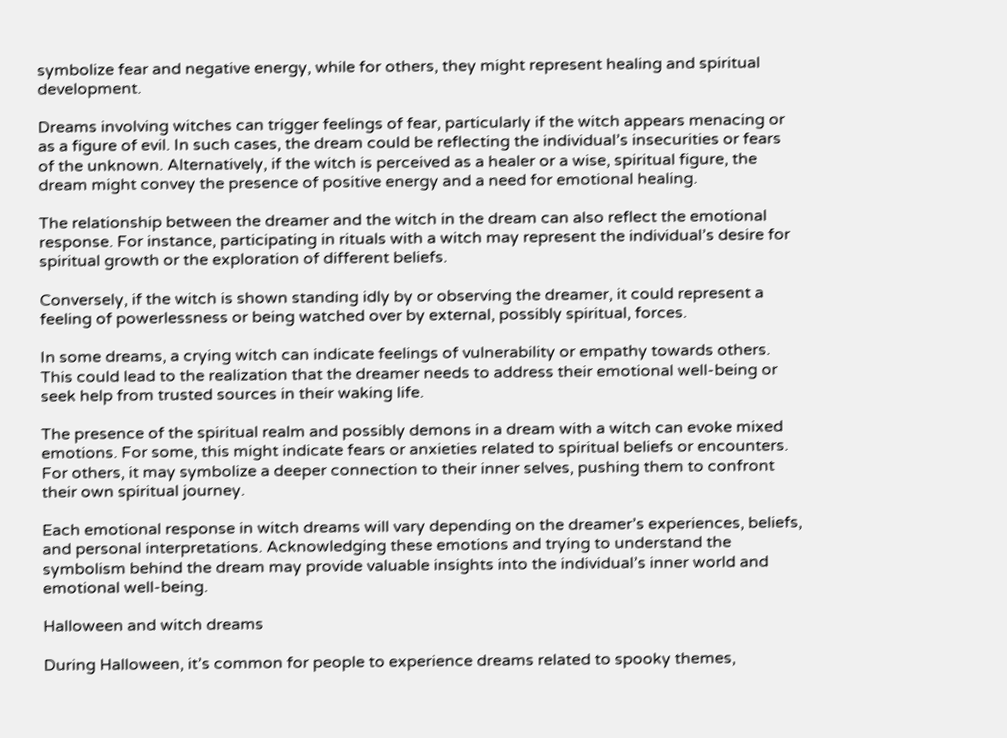symbolize fear and negative energy, while for others, they might represent healing and spiritual development.

Dreams involving witches can trigger feelings of fear, particularly if the witch appears menacing or as a figure of evil. In such cases, the dream could be reflecting the individual’s insecurities or fears of the unknown. Alternatively, if the witch is perceived as a healer or a wise, spiritual figure, the dream might convey the presence of positive energy and a need for emotional healing.

The relationship between the dreamer and the witch in the dream can also reflect the emotional response. For instance, participating in rituals with a witch may represent the individual’s desire for spiritual growth or the exploration of different beliefs.

Conversely, if the witch is shown standing idly by or observing the dreamer, it could represent a feeling of powerlessness or being watched over by external, possibly spiritual, forces.

In some dreams, a crying witch can indicate feelings of vulnerability or empathy towards others. This could lead to the realization that the dreamer needs to address their emotional well-being or seek help from trusted sources in their waking life.

The presence of the spiritual realm and possibly demons in a dream with a witch can evoke mixed emotions. For some, this might indicate fears or anxieties related to spiritual beliefs or encounters. For others, it may symbolize a deeper connection to their inner selves, pushing them to confront their own spiritual journey.

Each emotional response in witch dreams will vary depending on the dreamer’s experiences, beliefs, and personal interpretations. Acknowledging these emotions and trying to understand the symbolism behind the dream may provide valuable insights into the individual’s inner world and emotional well-being.

Halloween and witch dreams

During Halloween, it’s common for people to experience dreams related to spooky themes,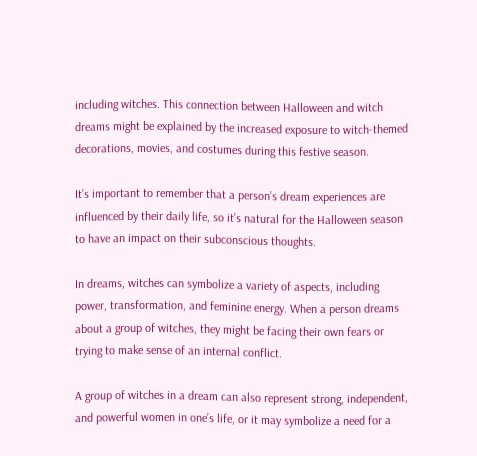including witches. This connection between Halloween and witch dreams might be explained by the increased exposure to witch-themed decorations, movies, and costumes during this festive season.

It’s important to remember that a person’s dream experiences are influenced by their daily life, so it’s natural for the Halloween season to have an impact on their subconscious thoughts.

In dreams, witches can symbolize a variety of aspects, including power, transformation, and feminine energy. When a person dreams about a group of witches, they might be facing their own fears or trying to make sense of an internal conflict.

A group of witches in a dream can also represent strong, independent, and powerful women in one’s life, or it may symbolize a need for a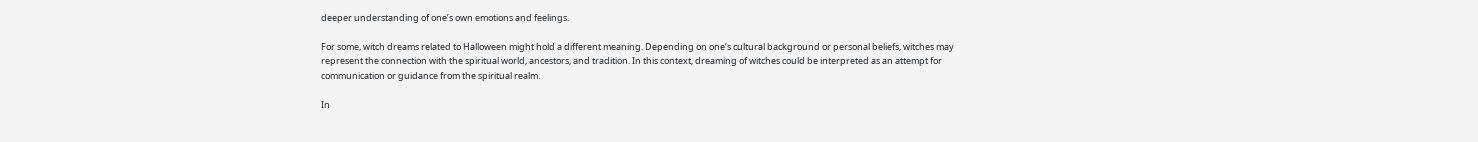deeper understanding of one’s own emotions and feelings.

For some, witch dreams related to Halloween might hold a different meaning. Depending on one’s cultural background or personal beliefs, witches may represent the connection with the spiritual world, ancestors, and tradition. In this context, dreaming of witches could be interpreted as an attempt for communication or guidance from the spiritual realm.

In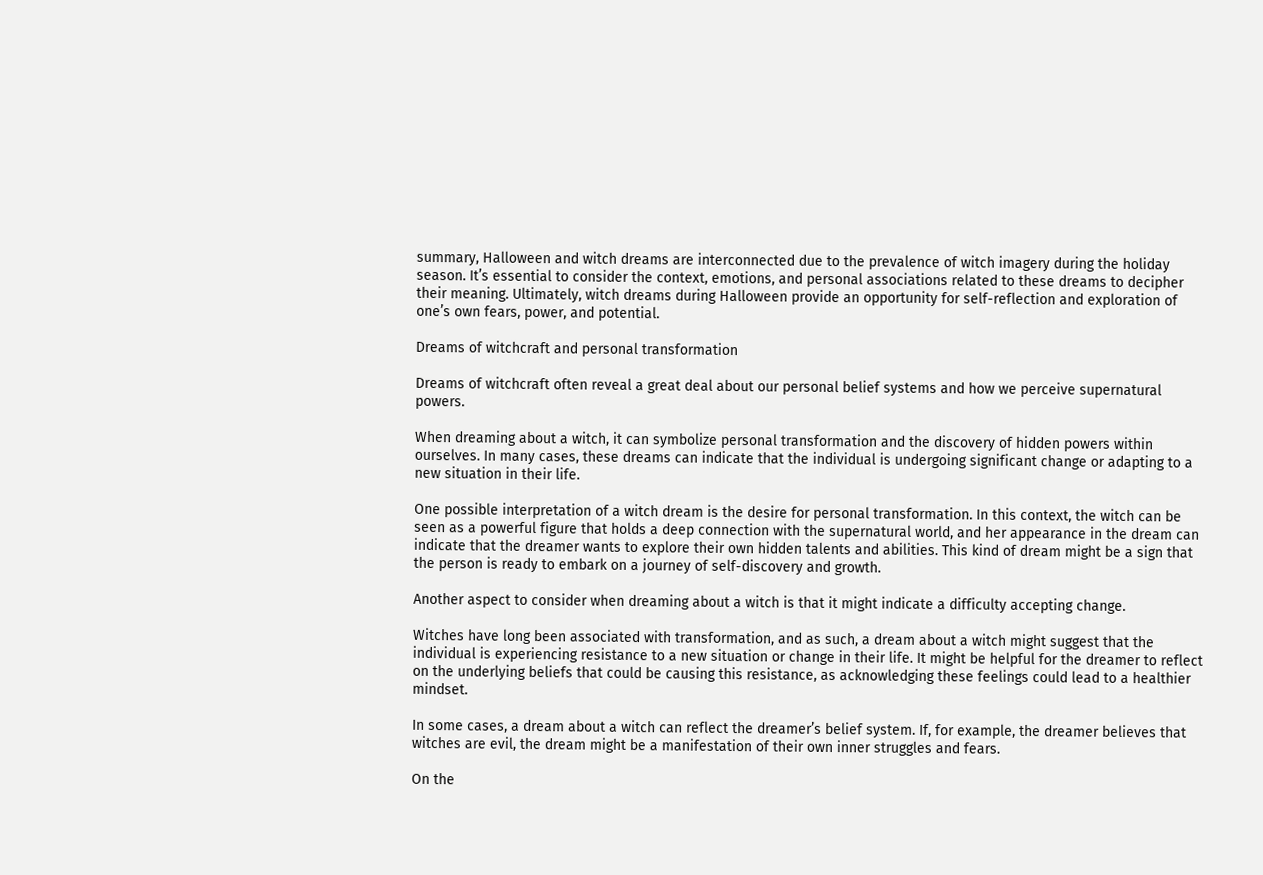summary, Halloween and witch dreams are interconnected due to the prevalence of witch imagery during the holiday season. It’s essential to consider the context, emotions, and personal associations related to these dreams to decipher their meaning. Ultimately, witch dreams during Halloween provide an opportunity for self-reflection and exploration of one’s own fears, power, and potential.

Dreams of witchcraft and personal transformation

Dreams of witchcraft often reveal a great deal about our personal belief systems and how we perceive supernatural powers.

When dreaming about a witch, it can symbolize personal transformation and the discovery of hidden powers within ourselves. In many cases, these dreams can indicate that the individual is undergoing significant change or adapting to a new situation in their life.

One possible interpretation of a witch dream is the desire for personal transformation. In this context, the witch can be seen as a powerful figure that holds a deep connection with the supernatural world, and her appearance in the dream can indicate that the dreamer wants to explore their own hidden talents and abilities. This kind of dream might be a sign that the person is ready to embark on a journey of self-discovery and growth.

Another aspect to consider when dreaming about a witch is that it might indicate a difficulty accepting change.

Witches have long been associated with transformation, and as such, a dream about a witch might suggest that the individual is experiencing resistance to a new situation or change in their life. It might be helpful for the dreamer to reflect on the underlying beliefs that could be causing this resistance, as acknowledging these feelings could lead to a healthier mindset.

In some cases, a dream about a witch can reflect the dreamer’s belief system. If, for example, the dreamer believes that witches are evil, the dream might be a manifestation of their own inner struggles and fears.

On the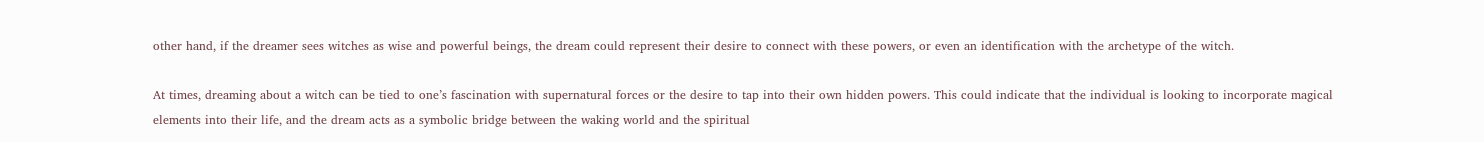other hand, if the dreamer sees witches as wise and powerful beings, the dream could represent their desire to connect with these powers, or even an identification with the archetype of the witch.

At times, dreaming about a witch can be tied to one’s fascination with supernatural forces or the desire to tap into their own hidden powers. This could indicate that the individual is looking to incorporate magical elements into their life, and the dream acts as a symbolic bridge between the waking world and the spiritual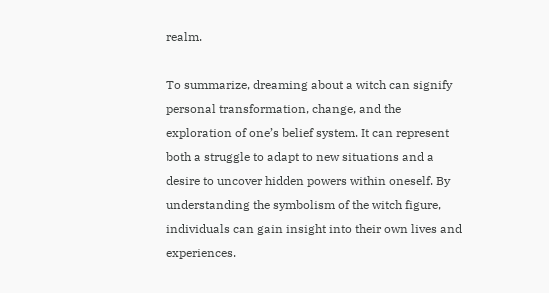realm.

To summarize, dreaming about a witch can signify personal transformation, change, and the exploration of one’s belief system. It can represent both a struggle to adapt to new situations and a desire to uncover hidden powers within oneself. By understanding the symbolism of the witch figure, individuals can gain insight into their own lives and experiences.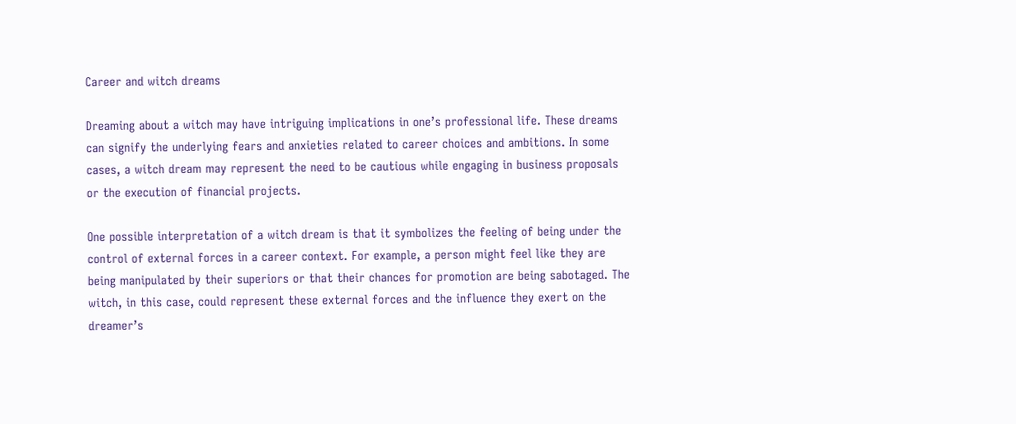Career and witch dreams

Dreaming about a witch may have intriguing implications in one’s professional life. These dreams can signify the underlying fears and anxieties related to career choices and ambitions. In some cases, a witch dream may represent the need to be cautious while engaging in business proposals or the execution of financial projects.

One possible interpretation of a witch dream is that it symbolizes the feeling of being under the control of external forces in a career context. For example, a person might feel like they are being manipulated by their superiors or that their chances for promotion are being sabotaged. The witch, in this case, could represent these external forces and the influence they exert on the dreamer’s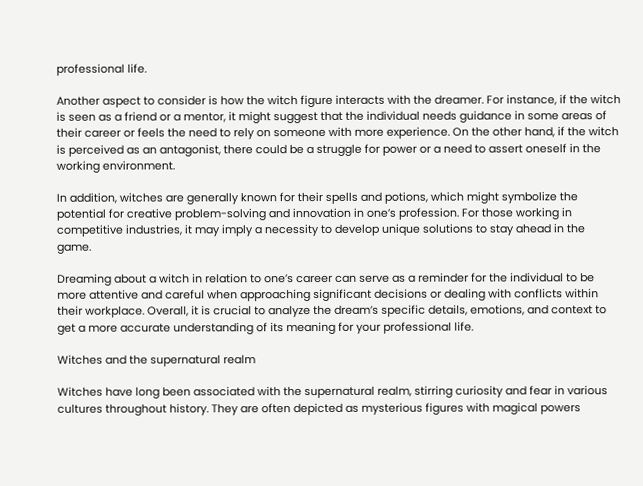professional life.

Another aspect to consider is how the witch figure interacts with the dreamer. For instance, if the witch is seen as a friend or a mentor, it might suggest that the individual needs guidance in some areas of their career or feels the need to rely on someone with more experience. On the other hand, if the witch is perceived as an antagonist, there could be a struggle for power or a need to assert oneself in the working environment.

In addition, witches are generally known for their spells and potions, which might symbolize the potential for creative problem-solving and innovation in one’s profession. For those working in competitive industries, it may imply a necessity to develop unique solutions to stay ahead in the game.

Dreaming about a witch in relation to one’s career can serve as a reminder for the individual to be more attentive and careful when approaching significant decisions or dealing with conflicts within their workplace. Overall, it is crucial to analyze the dream’s specific details, emotions, and context to get a more accurate understanding of its meaning for your professional life.

Witches and the supernatural realm

Witches have long been associated with the supernatural realm, stirring curiosity and fear in various cultures throughout history. They are often depicted as mysterious figures with magical powers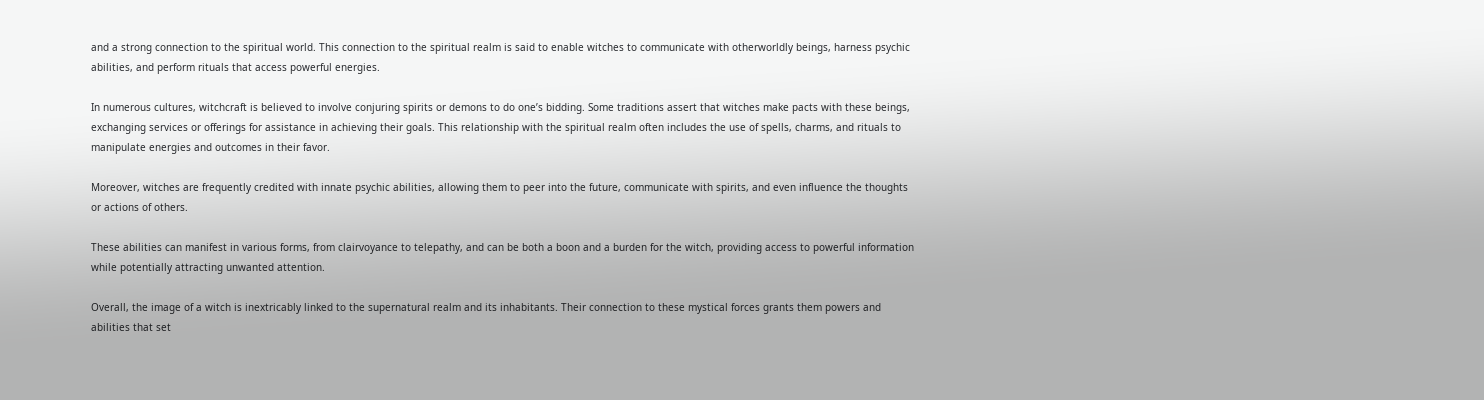and a strong connection to the spiritual world. This connection to the spiritual realm is said to enable witches to communicate with otherworldly beings, harness psychic abilities, and perform rituals that access powerful energies.

In numerous cultures, witchcraft is believed to involve conjuring spirits or demons to do one’s bidding. Some traditions assert that witches make pacts with these beings, exchanging services or offerings for assistance in achieving their goals. This relationship with the spiritual realm often includes the use of spells, charms, and rituals to manipulate energies and outcomes in their favor.

Moreover, witches are frequently credited with innate psychic abilities, allowing them to peer into the future, communicate with spirits, and even influence the thoughts or actions of others.

These abilities can manifest in various forms, from clairvoyance to telepathy, and can be both a boon and a burden for the witch, providing access to powerful information while potentially attracting unwanted attention.

Overall, the image of a witch is inextricably linked to the supernatural realm and its inhabitants. Their connection to these mystical forces grants them powers and abilities that set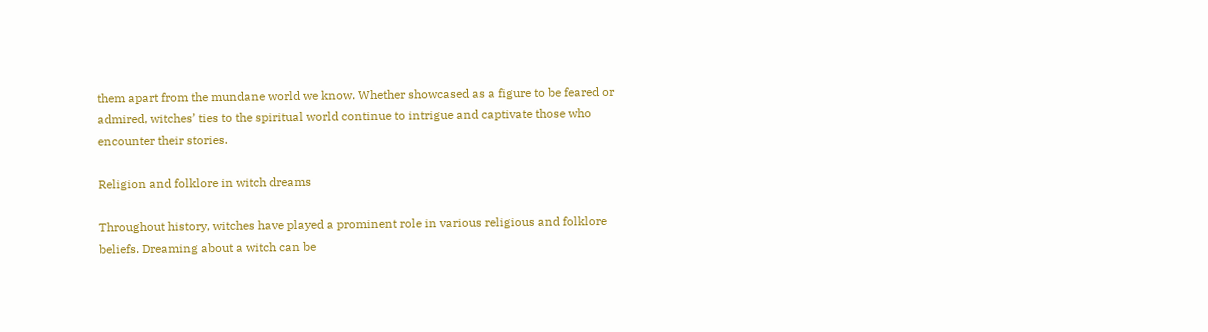them apart from the mundane world we know. Whether showcased as a figure to be feared or admired, witches’ ties to the spiritual world continue to intrigue and captivate those who encounter their stories.

Religion and folklore in witch dreams

Throughout history, witches have played a prominent role in various religious and folklore beliefs. Dreaming about a witch can be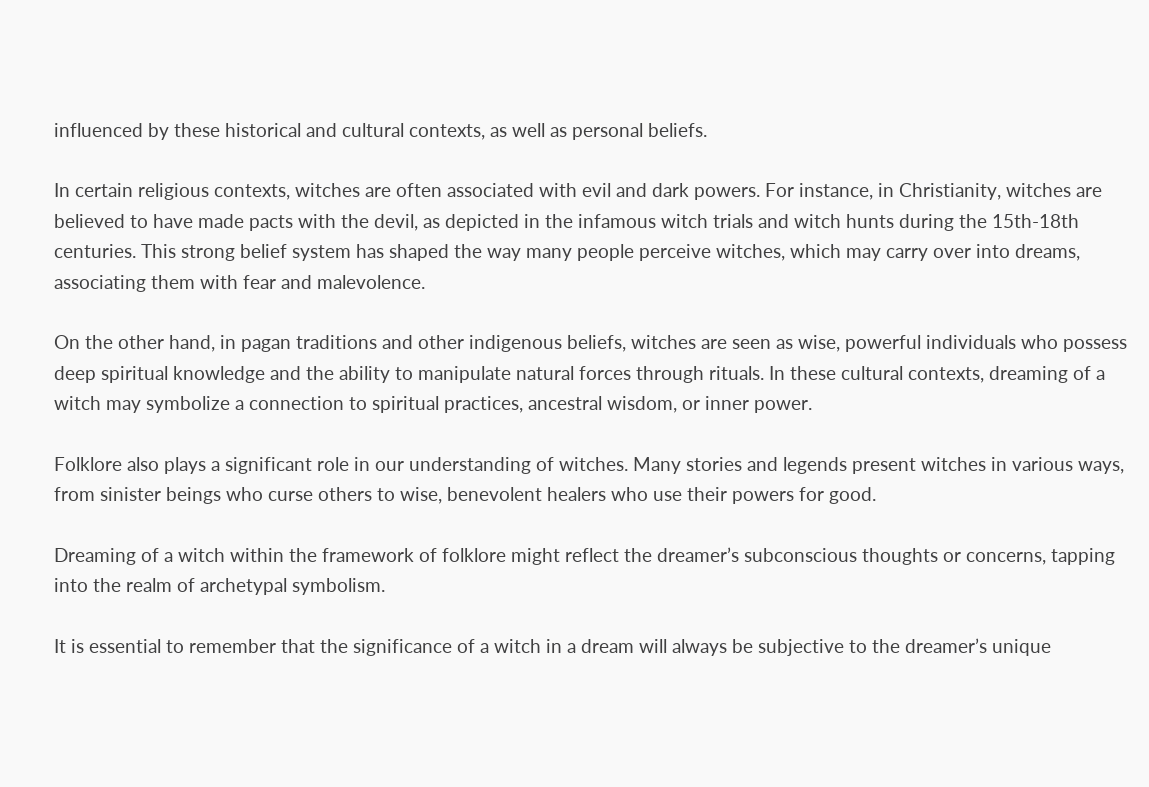influenced by these historical and cultural contexts, as well as personal beliefs.

In certain religious contexts, witches are often associated with evil and dark powers. For instance, in Christianity, witches are believed to have made pacts with the devil, as depicted in the infamous witch trials and witch hunts during the 15th-18th centuries. This strong belief system has shaped the way many people perceive witches, which may carry over into dreams, associating them with fear and malevolence.

On the other hand, in pagan traditions and other indigenous beliefs, witches are seen as wise, powerful individuals who possess deep spiritual knowledge and the ability to manipulate natural forces through rituals. In these cultural contexts, dreaming of a witch may symbolize a connection to spiritual practices, ancestral wisdom, or inner power.

Folklore also plays a significant role in our understanding of witches. Many stories and legends present witches in various ways, from sinister beings who curse others to wise, benevolent healers who use their powers for good.

Dreaming of a witch within the framework of folklore might reflect the dreamer’s subconscious thoughts or concerns, tapping into the realm of archetypal symbolism.

It is essential to remember that the significance of a witch in a dream will always be subjective to the dreamer’s unique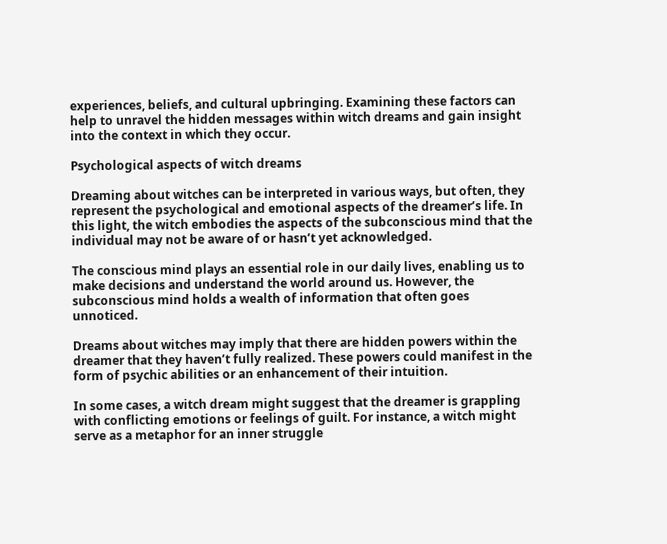experiences, beliefs, and cultural upbringing. Examining these factors can help to unravel the hidden messages within witch dreams and gain insight into the context in which they occur.

Psychological aspects of witch dreams

Dreaming about witches can be interpreted in various ways, but often, they represent the psychological and emotional aspects of the dreamer’s life. In this light, the witch embodies the aspects of the subconscious mind that the individual may not be aware of or hasn’t yet acknowledged.

The conscious mind plays an essential role in our daily lives, enabling us to make decisions and understand the world around us. However, the subconscious mind holds a wealth of information that often goes unnoticed.

Dreams about witches may imply that there are hidden powers within the dreamer that they haven’t fully realized. These powers could manifest in the form of psychic abilities or an enhancement of their intuition.

In some cases, a witch dream might suggest that the dreamer is grappling with conflicting emotions or feelings of guilt. For instance, a witch might serve as a metaphor for an inner struggle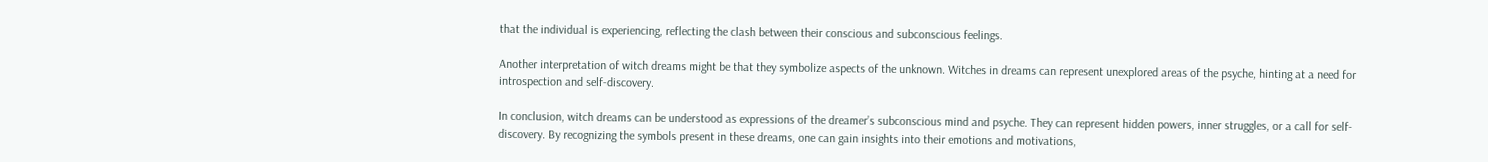that the individual is experiencing, reflecting the clash between their conscious and subconscious feelings.

Another interpretation of witch dreams might be that they symbolize aspects of the unknown. Witches in dreams can represent unexplored areas of the psyche, hinting at a need for introspection and self-discovery.

In conclusion, witch dreams can be understood as expressions of the dreamer’s subconscious mind and psyche. They can represent hidden powers, inner struggles, or a call for self-discovery. By recognizing the symbols present in these dreams, one can gain insights into their emotions and motivations,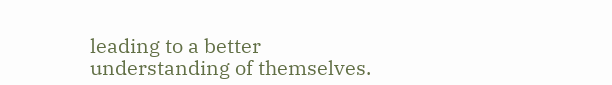leading to a better understanding of themselves.